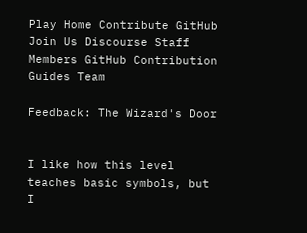Play Home Contribute GitHub Join Us Discourse Staff Members GitHub Contribution Guides Team

Feedback: The Wizard's Door


I like how this level teaches basic symbols, but I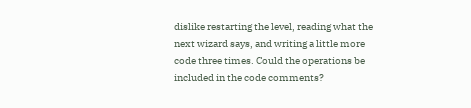dislike restarting the level, reading what the next wizard says, and writing a little more code three times. Could the operations be included in the code comments?